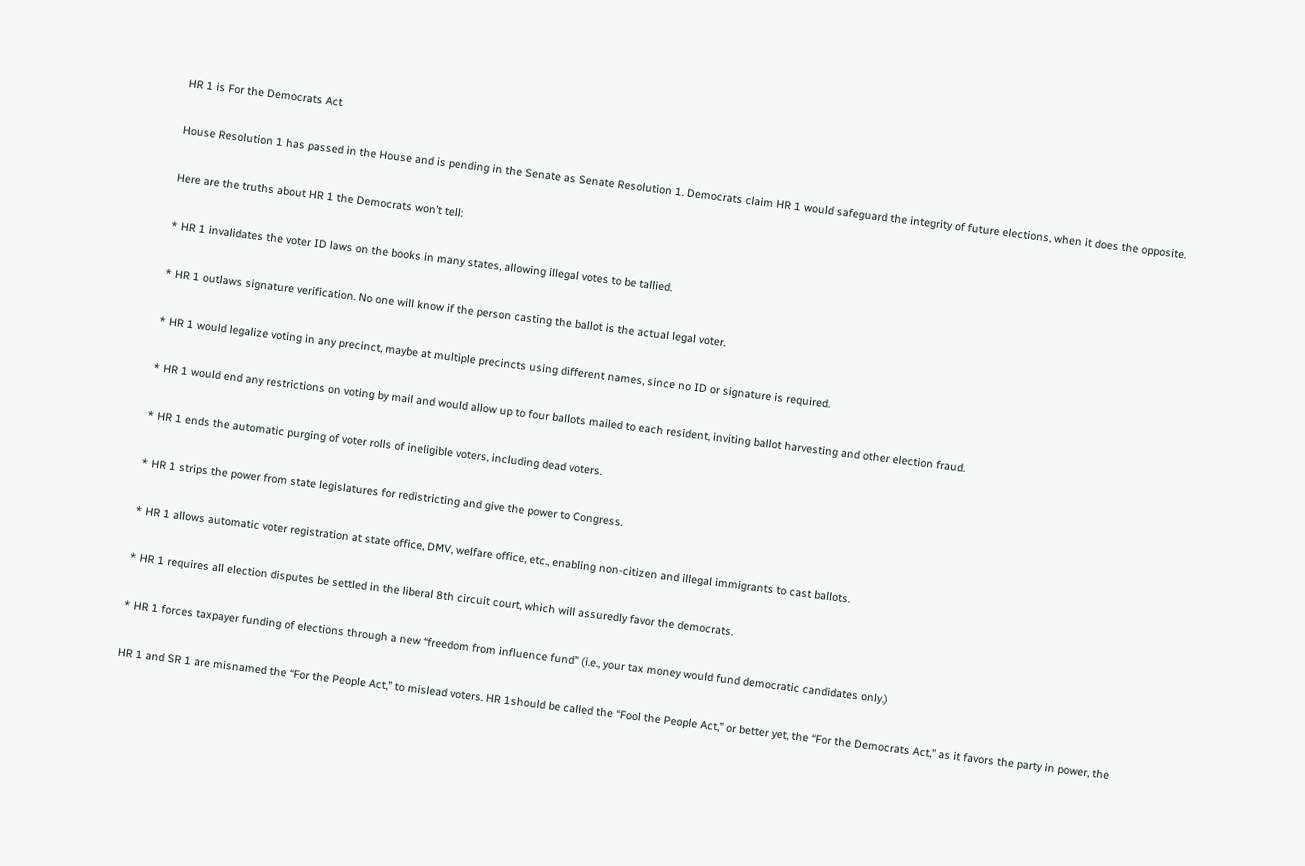HR 1 is For the Democrats Act

House Resolution 1 has passed in the House and is pending in the Senate as Senate Resolution 1. Democrats claim HR 1 would safeguard the integrity of future elections, when it does the opposite.

Here are the truths about HR 1 the Democrats won’t tell:

* HR 1 invalidates the voter ID laws on the books in many states, allowing illegal votes to be tallied.

* HR 1 outlaws signature verification. No one will know if the person casting the ballot is the actual legal voter.

* HR 1 would legalize voting in any precinct, maybe at multiple precincts using different names, since no ID or signature is required.

* HR 1 would end any restrictions on voting by mail and would allow up to four ballots mailed to each resident, inviting ballot harvesting and other election fraud.

* HR 1 ends the automatic purging of voter rolls of ineligible voters, including dead voters.

* HR 1 strips the power from state legislatures for redistricting and give the power to Congress.

* HR 1 allows automatic voter registration at state office, DMV, welfare office, etc., enabling non-citizen and illegal immigrants to cast ballots.

* HR 1 requires all election disputes be settled in the liberal 8th circuit court, which will assuredly favor the democrats.

* HR 1 forces taxpayer funding of elections through a new “freedom from influence fund” (i.e., your tax money would fund democratic candidates only.)

HR 1 and SR 1 are misnamed the “For the People Act,” to mislead voters. HR 1should be called the “Fool the People Act,” or better yet, the “For the Democrats Act,” as it favors the party in power, the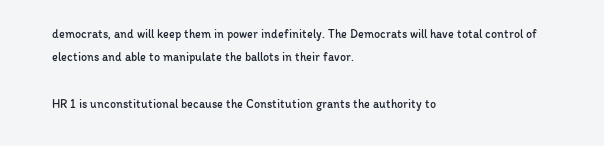democrats, and will keep them in power indefinitely. The Democrats will have total control of elections and able to manipulate the ballots in their favor.

HR 1 is unconstitutional because the Constitution grants the authority to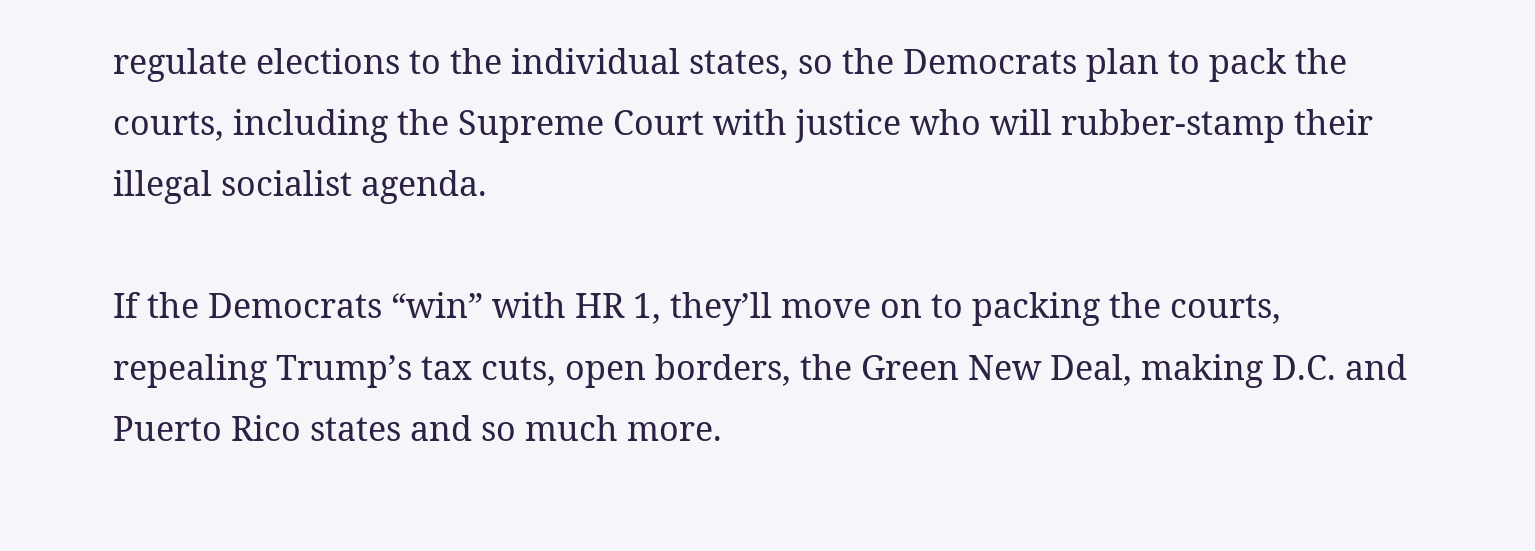regulate elections to the individual states, so the Democrats plan to pack the courts, including the Supreme Court with justice who will rubber-stamp their illegal socialist agenda.

If the Democrats “win” with HR 1, they’ll move on to packing the courts, repealing Trump’s tax cuts, open borders, the Green New Deal, making D.C. and Puerto Rico states and so much more.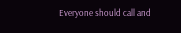Everyone should call and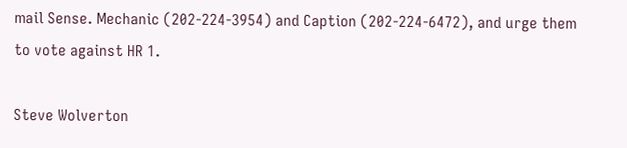mail Sense. Mechanic (202-224-3954) and Caption (202-224-6472), and urge them to vote against HR 1.

Steve Wolverton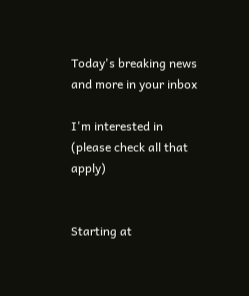Today's breaking news and more in your inbox

I'm interested in (please check all that apply)


Starting at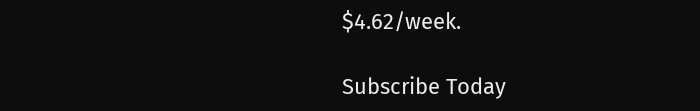$4.62/week.

Subscribe Today